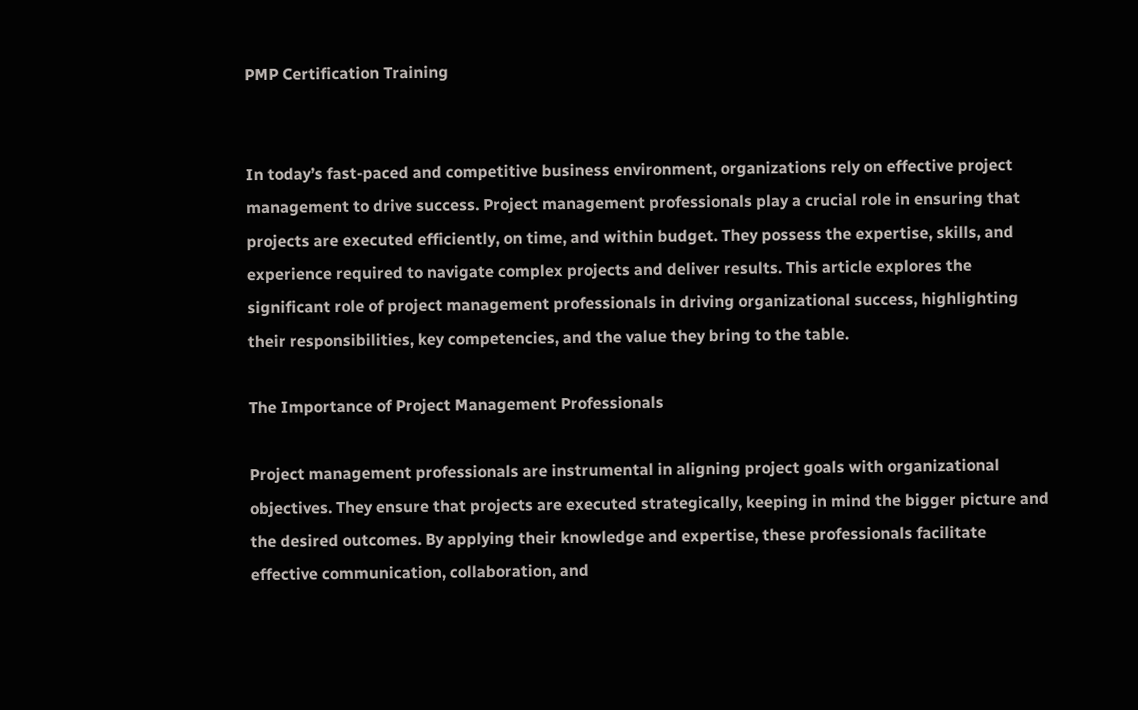PMP Certification Training


In today’s fast-paced and competitive business environment, organizations rely on effective project management to drive success. Project management professionals play a crucial role in ensuring that projects are executed efficiently, on time, and within budget. They possess the expertise, skills, and experience required to navigate complex projects and deliver results. This article explores the significant role of project management professionals in driving organizational success, highlighting their responsibilities, key competencies, and the value they bring to the table.

The Importance of Project Management Professionals

Project management professionals are instrumental in aligning project goals with organizational objectives. They ensure that projects are executed strategically, keeping in mind the bigger picture and the desired outcomes. By applying their knowledge and expertise, these professionals facilitate effective communication, collaboration, and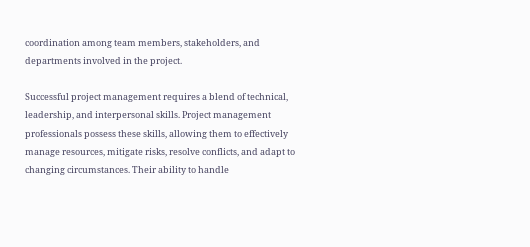coordination among team members, stakeholders, and departments involved in the project.

Successful project management requires a blend of technical, leadership, and interpersonal skills. Project management professionals possess these skills, allowing them to effectively manage resources, mitigate risks, resolve conflicts, and adapt to changing circumstances. Their ability to handle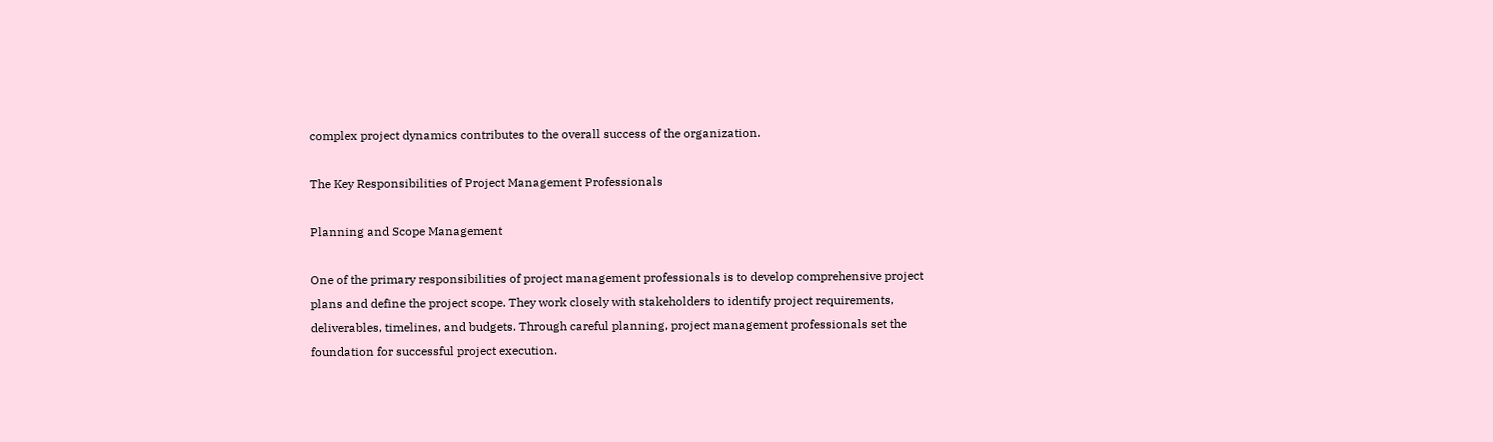complex project dynamics contributes to the overall success of the organization.

The Key Responsibilities of Project Management Professionals

Planning and Scope Management

One of the primary responsibilities of project management professionals is to develop comprehensive project plans and define the project scope. They work closely with stakeholders to identify project requirements, deliverables, timelines, and budgets. Through careful planning, project management professionals set the foundation for successful project execution.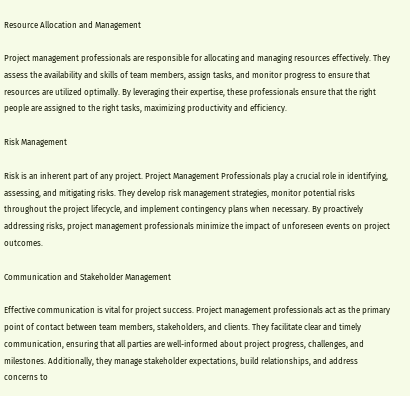Resource Allocation and Management

Project management professionals are responsible for allocating and managing resources effectively. They assess the availability and skills of team members, assign tasks, and monitor progress to ensure that resources are utilized optimally. By leveraging their expertise, these professionals ensure that the right people are assigned to the right tasks, maximizing productivity and efficiency.

Risk Management

Risk is an inherent part of any project. Project Management Professionals play a crucial role in identifying, assessing, and mitigating risks. They develop risk management strategies, monitor potential risks throughout the project lifecycle, and implement contingency plans when necessary. By proactively addressing risks, project management professionals minimize the impact of unforeseen events on project outcomes.

Communication and Stakeholder Management

Effective communication is vital for project success. Project management professionals act as the primary point of contact between team members, stakeholders, and clients. They facilitate clear and timely communication, ensuring that all parties are well-informed about project progress, challenges, and milestones. Additionally, they manage stakeholder expectations, build relationships, and address concerns to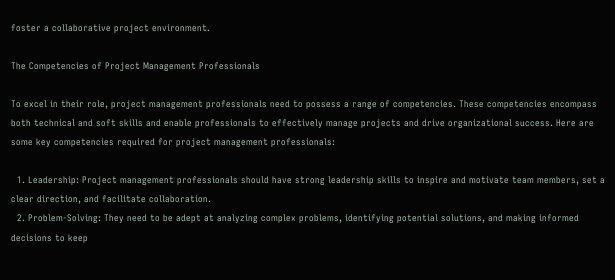foster a collaborative project environment.

The Competencies of Project Management Professionals

To excel in their role, project management professionals need to possess a range of competencies. These competencies encompass both technical and soft skills and enable professionals to effectively manage projects and drive organizational success. Here are some key competencies required for project management professionals:

  1. Leadership: Project management professionals should have strong leadership skills to inspire and motivate team members, set a clear direction, and facilitate collaboration.
  2. Problem-Solving: They need to be adept at analyzing complex problems, identifying potential solutions, and making informed decisions to keep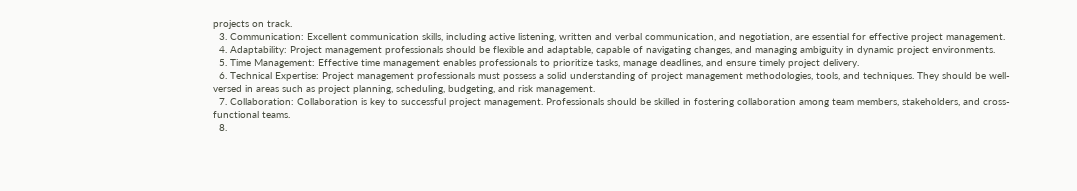projects on track.
  3. Communication: Excellent communication skills, including active listening, written and verbal communication, and negotiation, are essential for effective project management.
  4. Adaptability: Project management professionals should be flexible and adaptable, capable of navigating changes, and managing ambiguity in dynamic project environments.
  5. Time Management: Effective time management enables professionals to prioritize tasks, manage deadlines, and ensure timely project delivery.
  6. Technical Expertise: Project management professionals must possess a solid understanding of project management methodologies, tools, and techniques. They should be well-versed in areas such as project planning, scheduling, budgeting, and risk management.
  7. Collaboration: Collaboration is key to successful project management. Professionals should be skilled in fostering collaboration among team members, stakeholders, and cross-functional teams.
  8.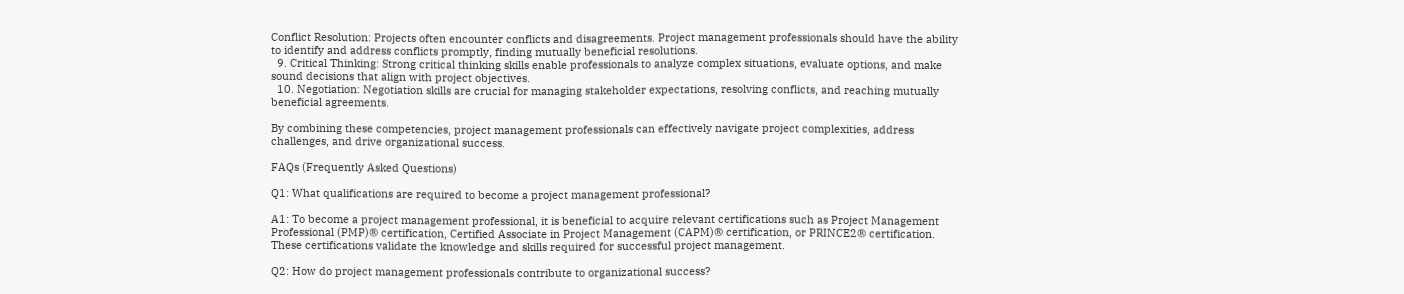Conflict Resolution: Projects often encounter conflicts and disagreements. Project management professionals should have the ability to identify and address conflicts promptly, finding mutually beneficial resolutions.
  9. Critical Thinking: Strong critical thinking skills enable professionals to analyze complex situations, evaluate options, and make sound decisions that align with project objectives.
  10. Negotiation: Negotiation skills are crucial for managing stakeholder expectations, resolving conflicts, and reaching mutually beneficial agreements.

By combining these competencies, project management professionals can effectively navigate project complexities, address challenges, and drive organizational success.

FAQs (Frequently Asked Questions)

Q1: What qualifications are required to become a project management professional?

A1: To become a project management professional, it is beneficial to acquire relevant certifications such as Project Management Professional (PMP)® certification, Certified Associate in Project Management (CAPM)® certification, or PRINCE2® certification. These certifications validate the knowledge and skills required for successful project management.

Q2: How do project management professionals contribute to organizational success?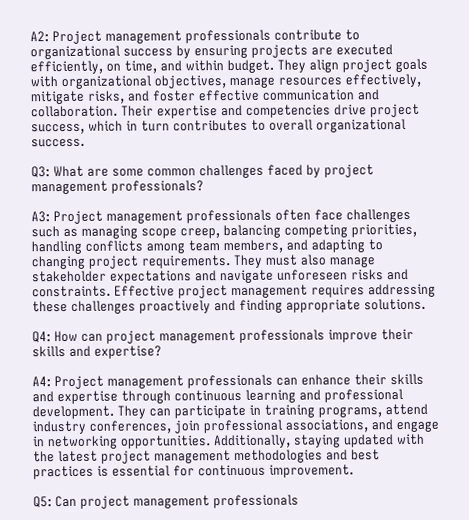A2: Project management professionals contribute to organizational success by ensuring projects are executed efficiently, on time, and within budget. They align project goals with organizational objectives, manage resources effectively, mitigate risks, and foster effective communication and collaboration. Their expertise and competencies drive project success, which in turn contributes to overall organizational success.

Q3: What are some common challenges faced by project management professionals?

A3: Project management professionals often face challenges such as managing scope creep, balancing competing priorities, handling conflicts among team members, and adapting to changing project requirements. They must also manage stakeholder expectations and navigate unforeseen risks and constraints. Effective project management requires addressing these challenges proactively and finding appropriate solutions.

Q4: How can project management professionals improve their skills and expertise?

A4: Project management professionals can enhance their skills and expertise through continuous learning and professional development. They can participate in training programs, attend industry conferences, join professional associations, and engage in networking opportunities. Additionally, staying updated with the latest project management methodologies and best practices is essential for continuous improvement.

Q5: Can project management professionals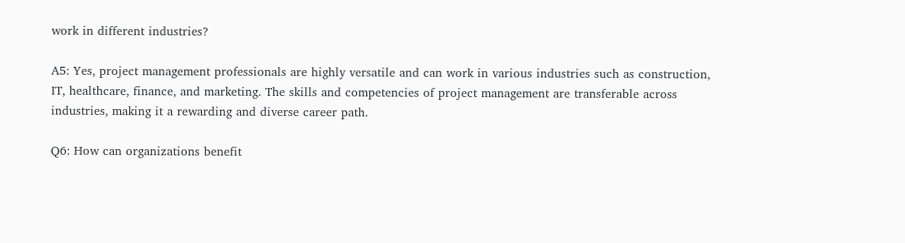work in different industries?

A5: Yes, project management professionals are highly versatile and can work in various industries such as construction, IT, healthcare, finance, and marketing. The skills and competencies of project management are transferable across industries, making it a rewarding and diverse career path.

Q6: How can organizations benefit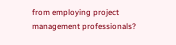from employing project management professionals?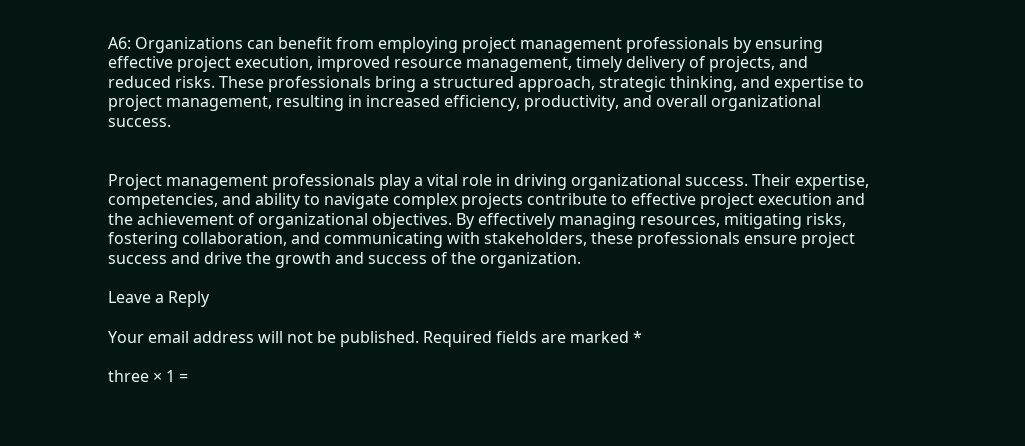A6: Organizations can benefit from employing project management professionals by ensuring effective project execution, improved resource management, timely delivery of projects, and reduced risks. These professionals bring a structured approach, strategic thinking, and expertise to project management, resulting in increased efficiency, productivity, and overall organizational success.


Project management professionals play a vital role in driving organizational success. Their expertise, competencies, and ability to navigate complex projects contribute to effective project execution and the achievement of organizational objectives. By effectively managing resources, mitigating risks, fostering collaboration, and communicating with stakeholders, these professionals ensure project success and drive the growth and success of the organization.

Leave a Reply

Your email address will not be published. Required fields are marked *

three × 1 =